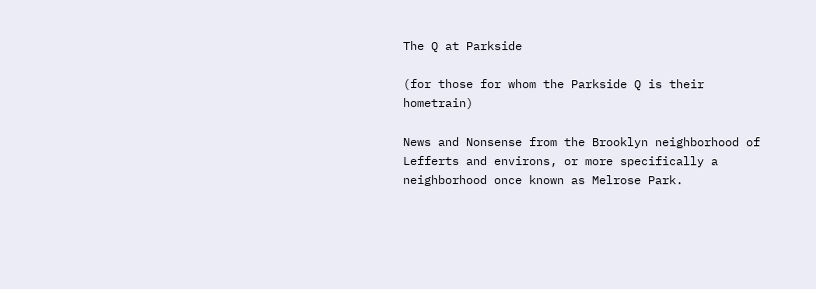The Q at Parkside

(for those for whom the Parkside Q is their hometrain)

News and Nonsense from the Brooklyn neighborhood of Lefferts and environs, or more specifically a neighborhood once known as Melrose Park.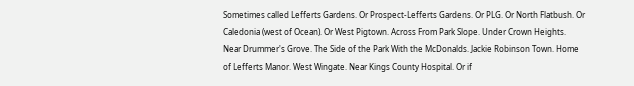Sometimes called Lefferts Gardens. Or Prospect-Lefferts Gardens. Or PLG. Or North Flatbush. Or Caledonia (west of Ocean). Or West Pigtown. Across From Park Slope. Under Crown Heights. Near Drummer's Grove. The Side of the Park With the McDonalds. Jackie Robinson Town. Home of Lefferts Manor. West Wingate. Near Kings County Hospital. Or if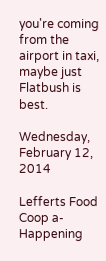you're coming from the airport in taxi, maybe just Flatbush is best.

Wednesday, February 12, 2014

Lefferts Food Coop a-Happening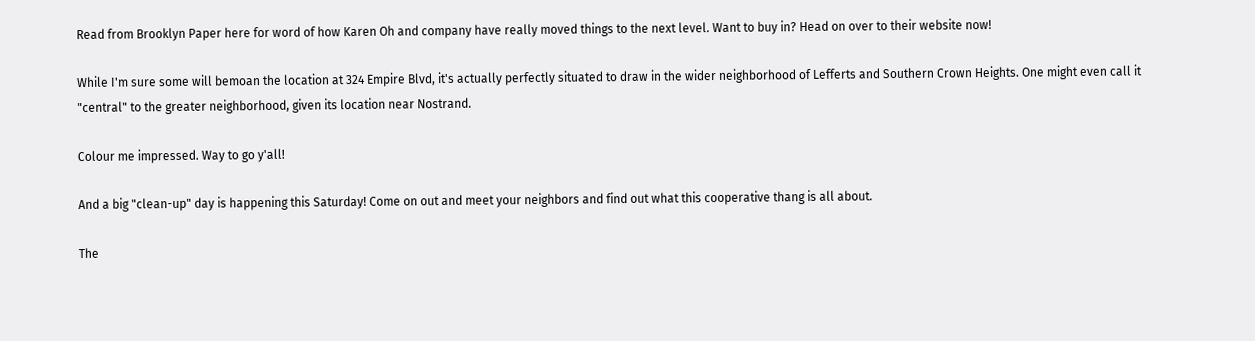Read from Brooklyn Paper here for word of how Karen Oh and company have really moved things to the next level. Want to buy in? Head on over to their website now!

While I'm sure some will bemoan the location at 324 Empire Blvd, it's actually perfectly situated to draw in the wider neighborhood of Lefferts and Southern Crown Heights. One might even call it "central" to the greater neighborhood, given its location near Nostrand.

Colour me impressed. Way to go y'all!

And a big "clean-up" day is happening this Saturday! Come on out and meet your neighbors and find out what this cooperative thang is all about.

The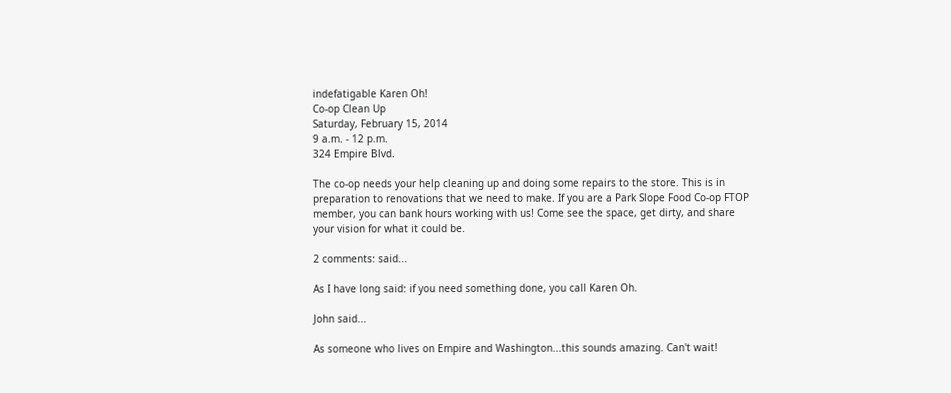indefatigable Karen Oh!
Co-op Clean Up
Saturday, February 15, 2014
9 a.m. - 12 p.m.
324 Empire Blvd.

The co-op needs your help cleaning up and doing some repairs to the store. This is in preparation to renovations that we need to make. If you are a Park Slope Food Co-op FTOP member, you can bank hours working with us! Come see the space, get dirty, and share your vision for what it could be.

2 comments: said...

As I have long said: if you need something done, you call Karen Oh.

John said...

As someone who lives on Empire and Washington...this sounds amazing. Can't wait!